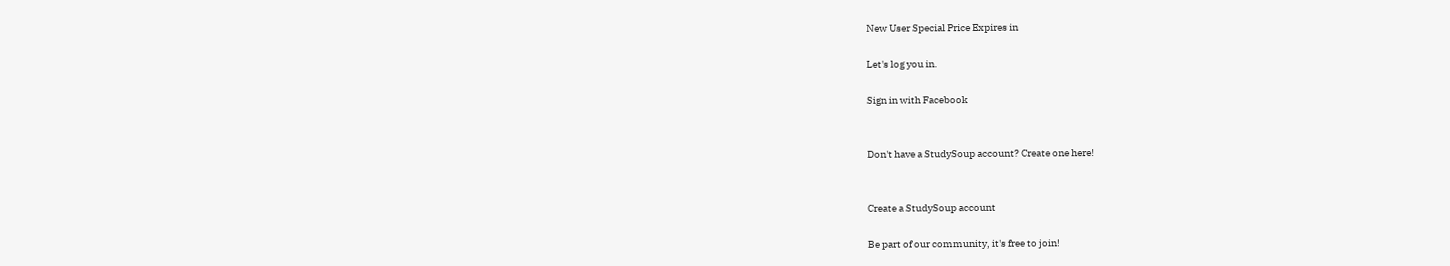New User Special Price Expires in

Let's log you in.

Sign in with Facebook


Don't have a StudySoup account? Create one here!


Create a StudySoup account

Be part of our community, it's free to join!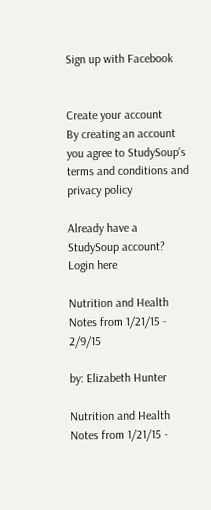Sign up with Facebook


Create your account
By creating an account you agree to StudySoup's terms and conditions and privacy policy

Already have a StudySoup account? Login here

Nutrition and Health Notes from 1/21/15 - 2/9/15

by: Elizabeth Hunter

Nutrition and Health Notes from 1/21/15 -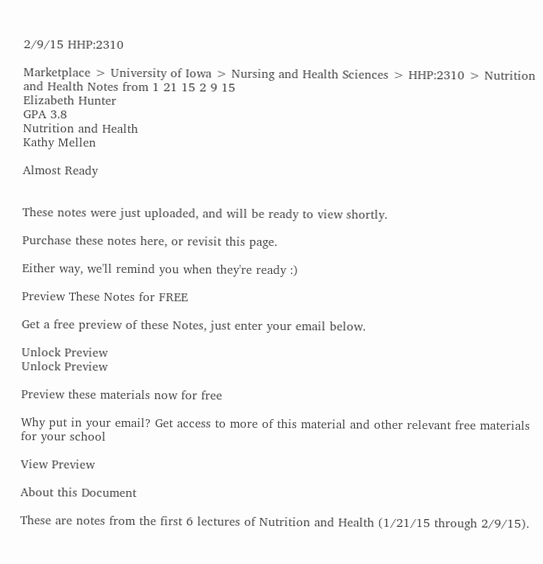2/9/15 HHP:2310

Marketplace > University of Iowa > Nursing and Health Sciences > HHP:2310 > Nutrition and Health Notes from 1 21 15 2 9 15
Elizabeth Hunter
GPA 3.8
Nutrition and Health
Kathy Mellen

Almost Ready


These notes were just uploaded, and will be ready to view shortly.

Purchase these notes here, or revisit this page.

Either way, we'll remind you when they're ready :)

Preview These Notes for FREE

Get a free preview of these Notes, just enter your email below.

Unlock Preview
Unlock Preview

Preview these materials now for free

Why put in your email? Get access to more of this material and other relevant free materials for your school

View Preview

About this Document

These are notes from the first 6 lectures of Nutrition and Health (1/21/15 through 2/9/15).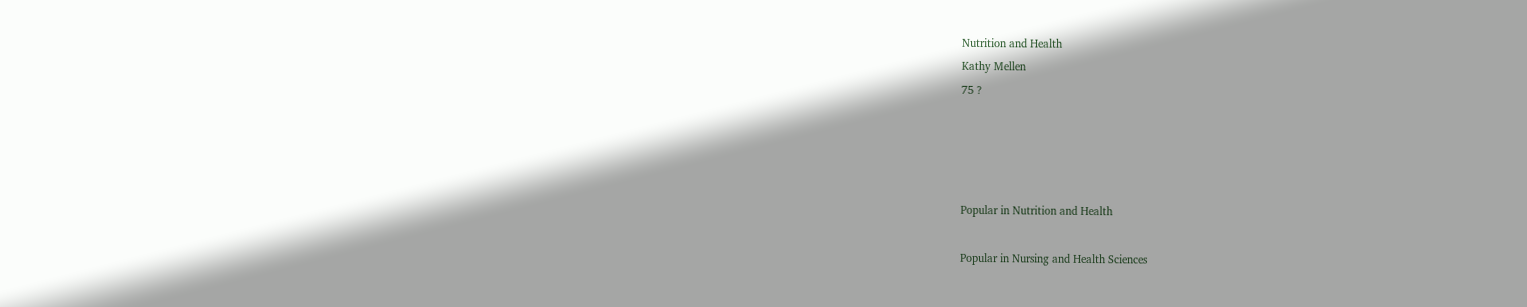Nutrition and Health
Kathy Mellen
75 ?




Popular in Nutrition and Health

Popular in Nursing and Health Sciences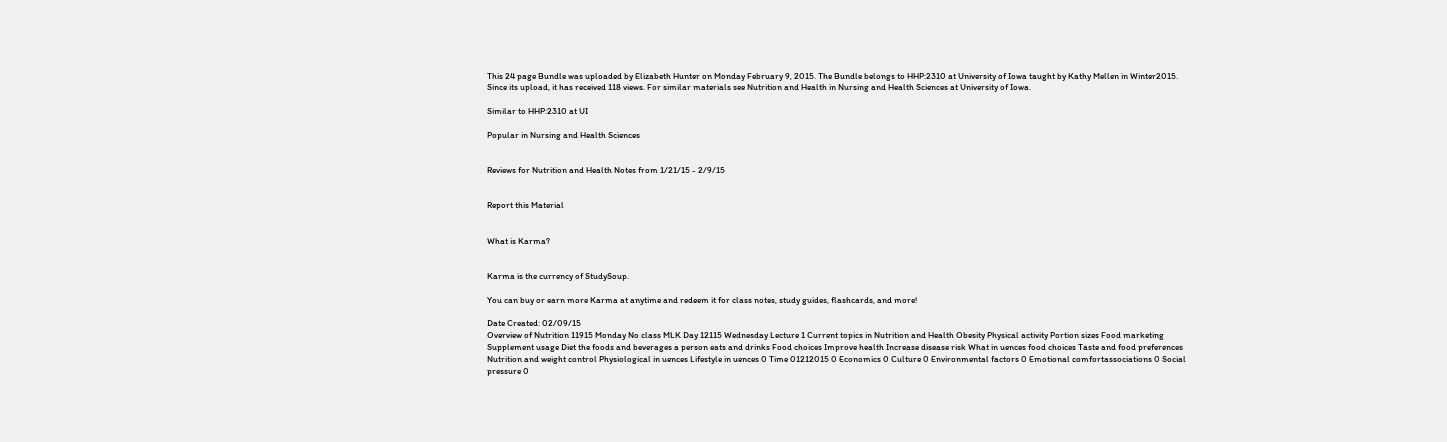This 24 page Bundle was uploaded by Elizabeth Hunter on Monday February 9, 2015. The Bundle belongs to HHP:2310 at University of Iowa taught by Kathy Mellen in Winter2015. Since its upload, it has received 118 views. For similar materials see Nutrition and Health in Nursing and Health Sciences at University of Iowa.

Similar to HHP:2310 at UI

Popular in Nursing and Health Sciences


Reviews for Nutrition and Health Notes from 1/21/15 - 2/9/15


Report this Material


What is Karma?


Karma is the currency of StudySoup.

You can buy or earn more Karma at anytime and redeem it for class notes, study guides, flashcards, and more!

Date Created: 02/09/15
Overview of Nutrition 11915 Monday No class MLK Day 12115 Wednesday Lecture 1 Current topics in Nutrition and Health Obesity Physical activity Portion sizes Food marketing Supplement usage Diet the foods and beverages a person eats and drinks Food choices Improve health Increase disease risk What in uences food choices Taste and food preferences Nutrition and weight control Physiological in uences Lifestyle in uences 0 Time 01212015 0 Economics 0 Culture 0 Environmental factors 0 Emotional comfortassociations 0 Social pressure 0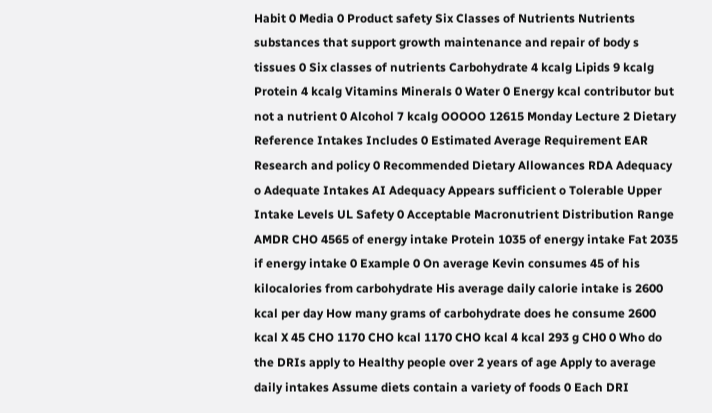Habit 0 Media 0 Product safety Six Classes of Nutrients Nutrients substances that support growth maintenance and repair of body s tissues 0 Six classes of nutrients Carbohydrate 4 kcalg Lipids 9 kcalg Protein 4 kcalg Vitamins Minerals 0 Water 0 Energy kcal contributor but not a nutrient 0 Alcohol 7 kcalg OOOOO 12615 Monday Lecture 2 Dietary Reference Intakes Includes 0 Estimated Average Requirement EAR Research and policy 0 Recommended Dietary Allowances RDA Adequacy o Adequate Intakes AI Adequacy Appears sufficient o Tolerable Upper Intake Levels UL Safety 0 Acceptable Macronutrient Distribution Range AMDR CHO 4565 of energy intake Protein 1035 of energy intake Fat 2035 if energy intake 0 Example 0 On average Kevin consumes 45 of his kilocalories from carbohydrate His average daily calorie intake is 2600 kcal per day How many grams of carbohydrate does he consume 2600 kcal X 45 CHO 1170 CHO kcal 1170 CHO kcal 4 kcal 293 g CH0 0 Who do the DRIs apply to Healthy people over 2 years of age Apply to average daily intakes Assume diets contain a variety of foods 0 Each DRI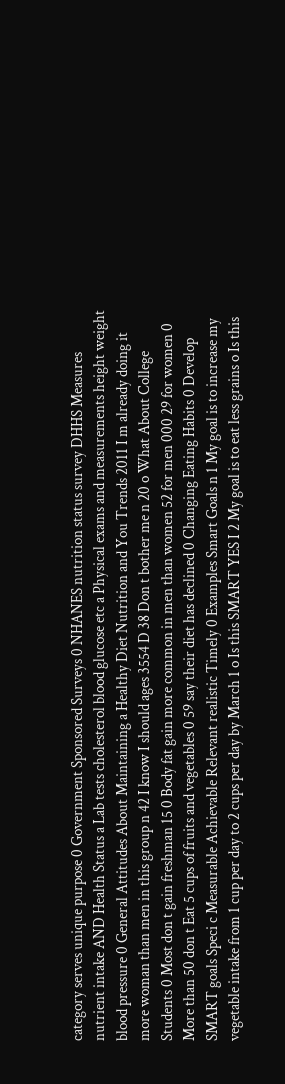category serves unique purpose 0 Government Sponsored Surveys 0 NHANES nutrition status survey DHHS Measures nutrient intake AND Health Status a Lab tests cholesterol blood glucose etc a Physical exams and measurements height weight blood pressure 0 General Attitudes About Maintaining a Healthy Diet Nutrition and You Trends 2011 I m already doing it more woman than men in this group n 42 I know I should ages 3554 D 38 Don t bother me n 20 o What About College Students 0 Most don t gain freshman 15 0 Body fat gain more common in men than women 52 for men 000 29 for women 0 More than 50 don t Eat 5 cups of fruits and vegetables 0 59 say their diet has declined 0 Changing Eating Habits 0 Develop SMART goals Speci c Measurable Achievable Relevant realistic Timely 0 Examples Smart Goals n 1 My goal is to increase my vegetable intake from 1 cup per day to 2 cups per day by March 1 o Is this SMART YES I 2 My goal is to eat less grains o Is this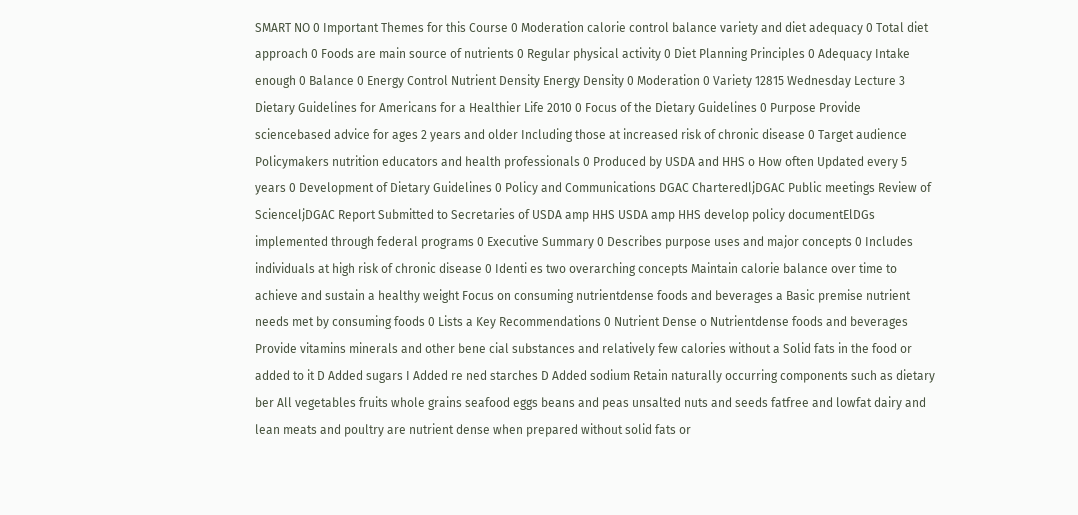SMART NO 0 Important Themes for this Course 0 Moderation calorie control balance variety and diet adequacy 0 Total diet approach 0 Foods are main source of nutrients 0 Regular physical activity 0 Diet Planning Principles 0 Adequacy Intake enough 0 Balance 0 Energy Control Nutrient Density Energy Density 0 Moderation 0 Variety 12815 Wednesday Lecture 3 Dietary Guidelines for Americans for a Healthier Life 2010 0 Focus of the Dietary Guidelines 0 Purpose Provide sciencebased advice for ages 2 years and older Including those at increased risk of chronic disease 0 Target audience Policymakers nutrition educators and health professionals 0 Produced by USDA and HHS o How often Updated every 5 years 0 Development of Dietary Guidelines 0 Policy and Communications DGAC CharteredljDGAC Public meetings Review of ScienceljDGAC Report Submitted to Secretaries of USDA amp HHS USDA amp HHS develop policy documentElDGs implemented through federal programs 0 Executive Summary 0 Describes purpose uses and major concepts 0 Includes individuals at high risk of chronic disease 0 Identi es two overarching concepts Maintain calorie balance over time to achieve and sustain a healthy weight Focus on consuming nutrientdense foods and beverages a Basic premise nutrient needs met by consuming foods 0 Lists a Key Recommendations 0 Nutrient Dense o Nutrientdense foods and beverages Provide vitamins minerals and other bene cial substances and relatively few calories without a Solid fats in the food or added to it D Added sugars I Added re ned starches D Added sodium Retain naturally occurring components such as dietary ber All vegetables fruits whole grains seafood eggs beans and peas unsalted nuts and seeds fatfree and lowfat dairy and lean meats and poultry are nutrient dense when prepared without solid fats or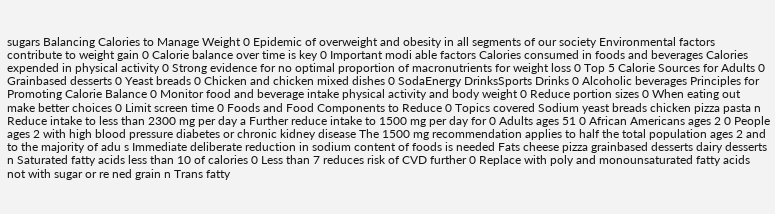sugars Balancing Calories to Manage Weight 0 Epidemic of overweight and obesity in all segments of our society Environmental factors contribute to weight gain 0 Calorie balance over time is key 0 Important modi able factors Calories consumed in foods and beverages Calories expended in physical activity 0 Strong evidence for no optimal proportion of macronutrients for weight loss 0 Top 5 Calorie Sources for Adults 0 Grainbased desserts 0 Yeast breads 0 Chicken and chicken mixed dishes 0 SodaEnergy DrinksSports Drinks 0 Alcoholic beverages Principles for Promoting Calorie Balance 0 Monitor food and beverage intake physical activity and body weight 0 Reduce portion sizes 0 When eating out make better choices 0 Limit screen time 0 Foods and Food Components to Reduce 0 Topics covered Sodium yeast breads chicken pizza pasta n Reduce intake to less than 2300 mg per day a Further reduce intake to 1500 mg per day for 0 Adults ages 51 0 African Americans ages 2 0 People ages 2 with high blood pressure diabetes or chronic kidney disease The 1500 mg recommendation applies to half the total population ages 2 and to the majority of adu s Immediate deliberate reduction in sodium content of foods is needed Fats cheese pizza grainbased desserts dairy desserts n Saturated fatty acids less than 10 of calories 0 Less than 7 reduces risk of CVD further 0 Replace with poly and monounsaturated fatty acids not with sugar or re ned grain n Trans fatty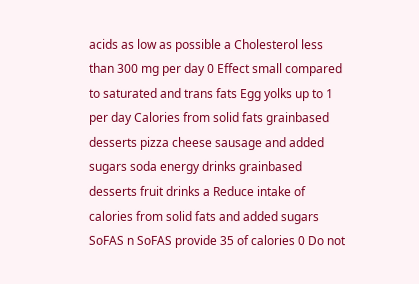acids as low as possible a Cholesterol less than 300 mg per day 0 Effect small compared to saturated and trans fats Egg yolks up to 1 per day Calories from solid fats grainbased desserts pizza cheese sausage and added sugars soda energy drinks grainbased desserts fruit drinks a Reduce intake of calories from solid fats and added sugars SoFAS n SoFAS provide 35 of calories 0 Do not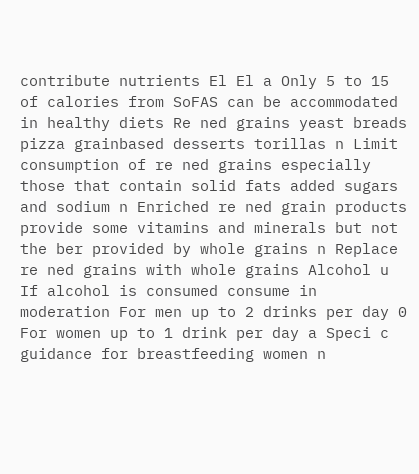contribute nutrients El El a Only 5 to 15 of calories from SoFAS can be accommodated in healthy diets Re ned grains yeast breads pizza grainbased desserts torillas n Limit consumption of re ned grains especially those that contain solid fats added sugars and sodium n Enriched re ned grain products provide some vitamins and minerals but not the ber provided by whole grains n Replace re ned grains with whole grains Alcohol u If alcohol is consumed consume in moderation For men up to 2 drinks per day 0 For women up to 1 drink per day a Speci c guidance for breastfeeding women n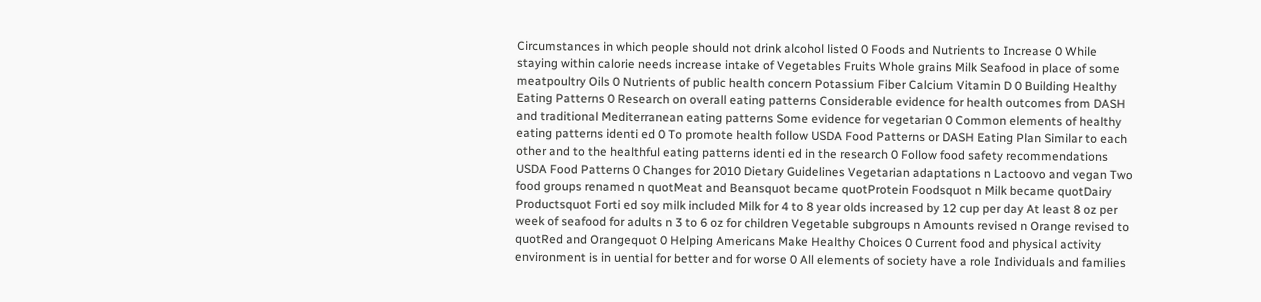Circumstances in which people should not drink alcohol listed 0 Foods and Nutrients to Increase 0 While staying within calorie needs increase intake of Vegetables Fruits Whole grains Milk Seafood in place of some meatpoultry Oils 0 Nutrients of public health concern Potassium Fiber Calcium Vitamin D 0 Building Healthy Eating Patterns 0 Research on overall eating patterns Considerable evidence for health outcomes from DASH and traditional Mediterranean eating patterns Some evidence for vegetarian 0 Common elements of healthy eating patterns identi ed 0 To promote health follow USDA Food Patterns or DASH Eating Plan Similar to each other and to the healthful eating patterns identi ed in the research 0 Follow food safety recommendations USDA Food Patterns 0 Changes for 2010 Dietary Guidelines Vegetarian adaptations n Lactoovo and vegan Two food groups renamed n quotMeat and Beansquot became quotProtein Foodsquot n Milk became quotDairy Productsquot Forti ed soy milk included Milk for 4 to 8 year olds increased by 12 cup per day At least 8 oz per week of seafood for adults n 3 to 6 oz for children Vegetable subgroups n Amounts revised n Orange revised to quotRed and Orangequot 0 Helping Americans Make Healthy Choices 0 Current food and physical activity environment is in uential for better and for worse 0 All elements of society have a role Individuals and families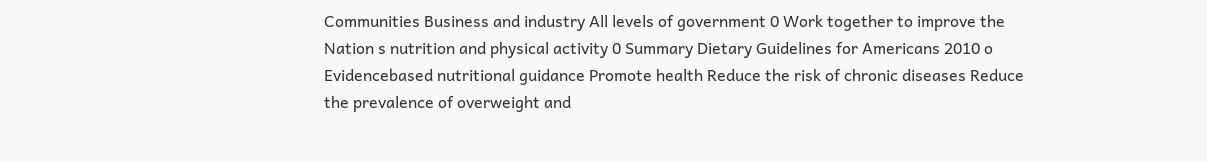Communities Business and industry All levels of government 0 Work together to improve the Nation s nutrition and physical activity 0 Summary Dietary Guidelines for Americans 2010 o Evidencebased nutritional guidance Promote health Reduce the risk of chronic diseases Reduce the prevalence of overweight and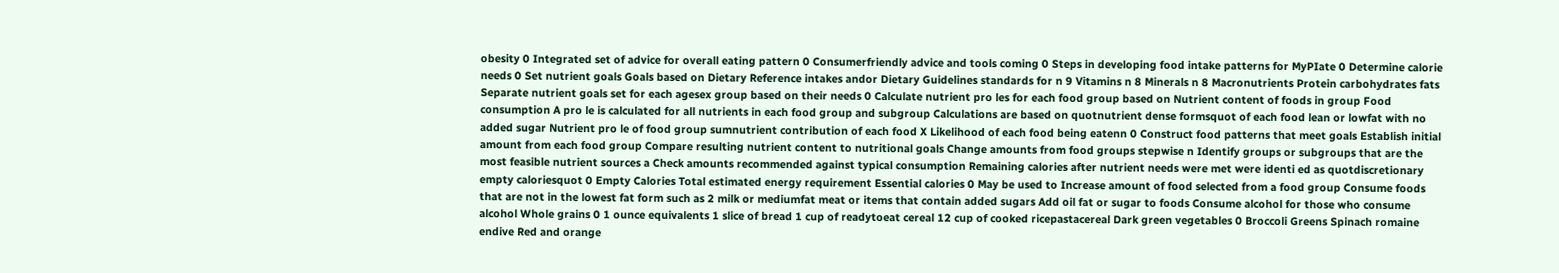obesity 0 Integrated set of advice for overall eating pattern 0 Consumerfriendly advice and tools coming 0 Steps in developing food intake patterns for MyPIate 0 Determine calorie needs 0 Set nutrient goals Goals based on Dietary Reference intakes andor Dietary Guidelines standards for n 9 Vitamins n 8 Minerals n 8 Macronutrients Protein carbohydrates fats Separate nutrient goals set for each agesex group based on their needs 0 Calculate nutrient pro les for each food group based on Nutrient content of foods in group Food consumption A pro le is calculated for all nutrients in each food group and subgroup Calculations are based on quotnutrient dense formsquot of each food lean or lowfat with no added sugar Nutrient pro le of food group sumnutrient contribution of each food X Likelihood of each food being eatenn 0 Construct food patterns that meet goals Establish initial amount from each food group Compare resulting nutrient content to nutritional goals Change amounts from food groups stepwise n Identify groups or subgroups that are the most feasible nutrient sources a Check amounts recommended against typical consumption Remaining calories after nutrient needs were met were identi ed as quotdiscretionary empty caloriesquot 0 Empty Calories Total estimated energy requirement Essential calories 0 May be used to Increase amount of food selected from a food group Consume foods that are not in the lowest fat form such as 2 milk or mediumfat meat or items that contain added sugars Add oil fat or sugar to foods Consume alcohol for those who consume alcohol Whole grains 0 1 ounce equivalents 1 slice of bread 1 cup of readytoeat cereal 12 cup of cooked ricepastacereal Dark green vegetables 0 Broccoli Greens Spinach romaine endive Red and orange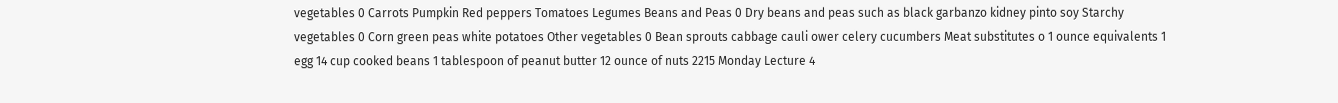vegetables 0 Carrots Pumpkin Red peppers Tomatoes Legumes Beans and Peas 0 Dry beans and peas such as black garbanzo kidney pinto soy Starchy vegetables 0 Corn green peas white potatoes Other vegetables 0 Bean sprouts cabbage cauli ower celery cucumbers Meat substitutes o 1 ounce equivalents 1 egg 14 cup cooked beans 1 tablespoon of peanut butter 12 ounce of nuts 2215 Monday Lecture 4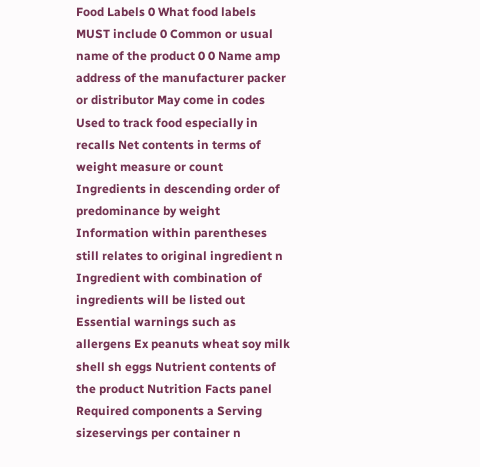Food Labels 0 What food labels MUST include 0 Common or usual name of the product 0 0 Name amp address of the manufacturer packer or distributor May come in codes Used to track food especially in recalls Net contents in terms of weight measure or count Ingredients in descending order of predominance by weight Information within parentheses still relates to original ingredient n Ingredient with combination of ingredients will be listed out Essential warnings such as allergens Ex peanuts wheat soy milk shell sh eggs Nutrient contents of the product Nutrition Facts panel Required components a Serving sizeservings per container n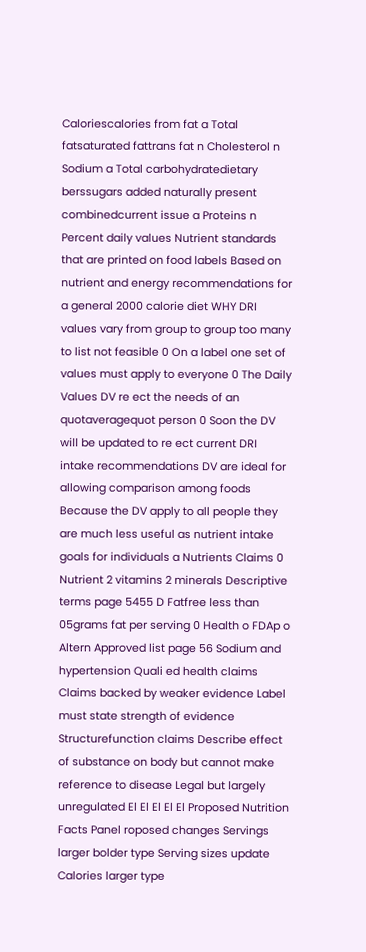Caloriescalories from fat a Total fatsaturated fattrans fat n Cholesterol n Sodium a Total carbohydratedietary berssugars added naturally present combinedcurrent issue a Proteins n Percent daily values Nutrient standards that are printed on food labels Based on nutrient and energy recommendations for a general 2000 calorie diet WHY DRI values vary from group to group too many to list not feasible 0 On a label one set of values must apply to everyone 0 The Daily Values DV re ect the needs of an quotaveragequot person 0 Soon the DV will be updated to re ect current DRI intake recommendations DV are ideal for allowing comparison among foods Because the DV apply to all people they are much less useful as nutrient intake goals for individuals a Nutrients Claims 0 Nutrient 2 vitamins 2 minerals Descriptive terms page 5455 D Fatfree less than 05grams fat per serving 0 Health o FDAp o Altern Approved list page 56 Sodium and hypertension Quali ed health claims Claims backed by weaker evidence Label must state strength of evidence Structurefunction claims Describe effect of substance on body but cannot make reference to disease Legal but largely unregulated El El El El El Proposed Nutrition Facts Panel roposed changes Servings larger bolder type Serving sizes update Calories larger type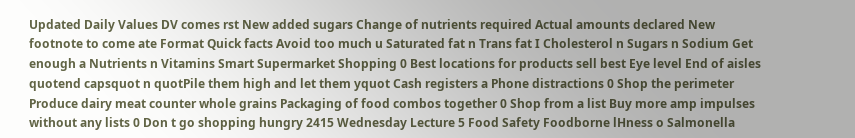Updated Daily Values DV comes rst New added sugars Change of nutrients required Actual amounts declared New footnote to come ate Format Quick facts Avoid too much u Saturated fat n Trans fat I Cholesterol n Sugars n Sodium Get enough a Nutrients n Vitamins Smart Supermarket Shopping 0 Best locations for products sell best Eye level End of aisles quotend capsquot n quotPile them high and let them yquot Cash registers a Phone distractions 0 Shop the perimeter Produce dairy meat counter whole grains Packaging of food combos together 0 Shop from a list Buy more amp impulses without any lists 0 Don t go shopping hungry 2415 Wednesday Lecture 5 Food Safety Foodborne lHness o Salmonella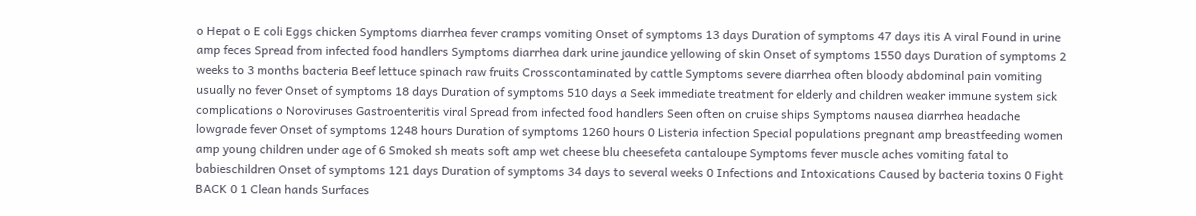o Hepat o E coli Eggs chicken Symptoms diarrhea fever cramps vomiting Onset of symptoms 13 days Duration of symptoms 47 days itis A viral Found in urine amp feces Spread from infected food handlers Symptoms diarrhea dark urine jaundice yellowing of skin Onset of symptoms 1550 days Duration of symptoms 2 weeks to 3 months bacteria Beef lettuce spinach raw fruits Crosscontaminated by cattle Symptoms severe diarrhea often bloody abdominal pain vomiting usually no fever Onset of symptoms 18 days Duration of symptoms 510 days a Seek immediate treatment for elderly and children weaker immune system sick complications o Noroviruses Gastroenteritis viral Spread from infected food handlers Seen often on cruise ships Symptoms nausea diarrhea headache lowgrade fever Onset of symptoms 1248 hours Duration of symptoms 1260 hours 0 Listeria infection Special populations pregnant amp breastfeeding women amp young children under age of 6 Smoked sh meats soft amp wet cheese blu cheesefeta cantaloupe Symptoms fever muscle aches vomiting fatal to babieschildren Onset of symptoms 121 days Duration of symptoms 34 days to several weeks 0 Infections and Intoxications Caused by bacteria toxins 0 Fight BACK 0 1 Clean hands Surfaces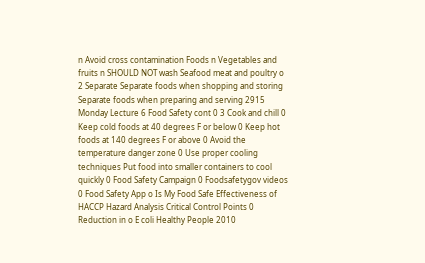n Avoid cross contamination Foods n Vegetables and fruits n SHOULD NOT wash Seafood meat and poultry o 2 Separate Separate foods when shopping and storing Separate foods when preparing and serving 2915 Monday Lecture 6 Food Safety cont 0 3 Cook and chill 0 Keep cold foods at 40 degrees F or below 0 Keep hot foods at 140 degrees F or above 0 Avoid the temperature danger zone 0 Use proper cooling techniques Put food into smaller containers to cool quickly 0 Food Safety Campaign 0 Foodsafetygov videos 0 Food Safety App o Is My Food Safe Effectiveness of HACCP Hazard Analysis Critical Control Points 0 Reduction in o E coli Healthy People 2010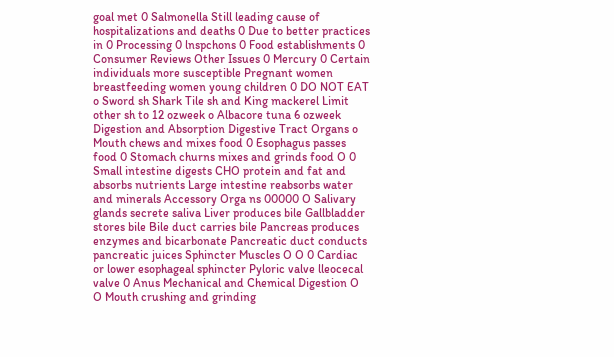goal met 0 Salmonella Still leading cause of hospitalizations and deaths 0 Due to better practices in 0 Processing 0 lnspchons 0 Food establishments 0 Consumer Reviews Other Issues 0 Mercury 0 Certain individuals more susceptible Pregnant women breastfeeding women young children 0 DO NOT EAT o Sword sh Shark Tile sh and King mackerel Limit other sh to 12 ozweek o Albacore tuna 6 ozweek Digestion and Absorption Digestive Tract Organs o Mouth chews and mixes food 0 Esophagus passes food 0 Stomach churns mixes and grinds food O 0 Small intestine digests CHO protein and fat and absorbs nutrients Large intestine reabsorbs water and minerals Accessory Orga ns 00000 O Salivary glands secrete saliva Liver produces bile Gallbladder stores bile Bile duct carries bile Pancreas produces enzymes and bicarbonate Pancreatic duct conducts pancreatic juices Sphincter Muscles O O 0 Cardiac or lower esophageal sphincter Pyloric valve lleocecal valve 0 Anus Mechanical and Chemical Digestion O O Mouth crushing and grinding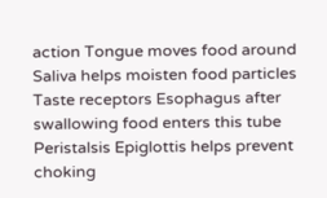action Tongue moves food around Saliva helps moisten food particles Taste receptors Esophagus after swallowing food enters this tube Peristalsis Epiglottis helps prevent choking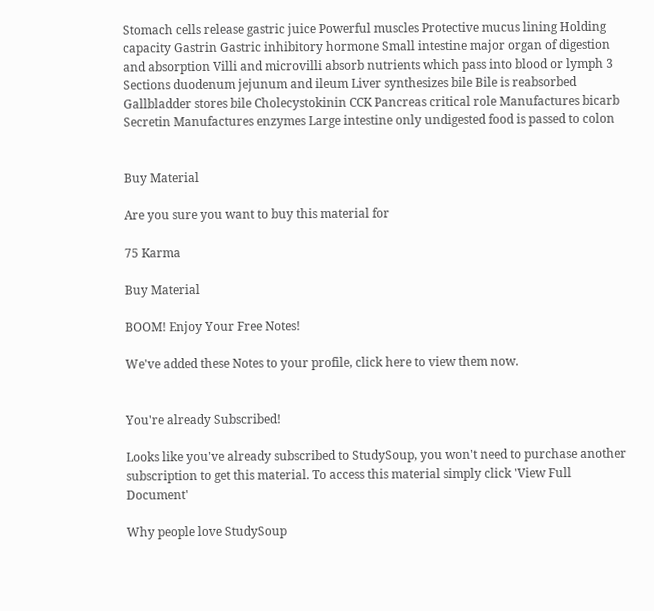Stomach cells release gastric juice Powerful muscles Protective mucus lining Holding capacity Gastrin Gastric inhibitory hormone Small intestine major organ of digestion and absorption Villi and microvilli absorb nutrients which pass into blood or lymph 3 Sections duodenum jejunum and ileum Liver synthesizes bile Bile is reabsorbed Gallbladder stores bile Cholecystokinin CCK Pancreas critical role Manufactures bicarb Secretin Manufactures enzymes Large intestine only undigested food is passed to colon


Buy Material

Are you sure you want to buy this material for

75 Karma

Buy Material

BOOM! Enjoy Your Free Notes!

We've added these Notes to your profile, click here to view them now.


You're already Subscribed!

Looks like you've already subscribed to StudySoup, you won't need to purchase another subscription to get this material. To access this material simply click 'View Full Document'

Why people love StudySoup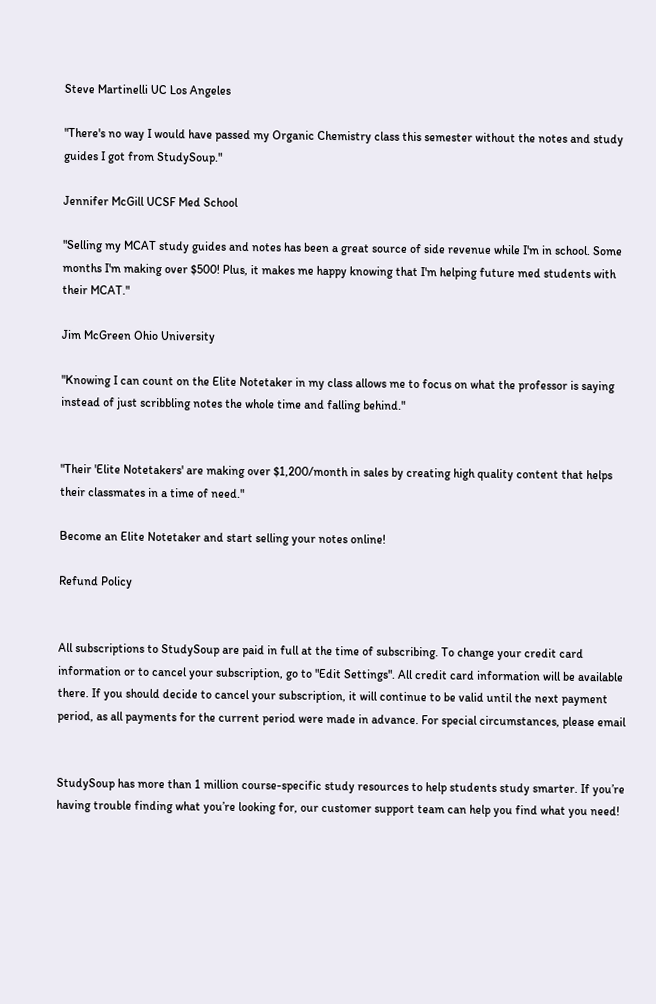Steve Martinelli UC Los Angeles

"There's no way I would have passed my Organic Chemistry class this semester without the notes and study guides I got from StudySoup."

Jennifer McGill UCSF Med School

"Selling my MCAT study guides and notes has been a great source of side revenue while I'm in school. Some months I'm making over $500! Plus, it makes me happy knowing that I'm helping future med students with their MCAT."

Jim McGreen Ohio University

"Knowing I can count on the Elite Notetaker in my class allows me to focus on what the professor is saying instead of just scribbling notes the whole time and falling behind."


"Their 'Elite Notetakers' are making over $1,200/month in sales by creating high quality content that helps their classmates in a time of need."

Become an Elite Notetaker and start selling your notes online!

Refund Policy


All subscriptions to StudySoup are paid in full at the time of subscribing. To change your credit card information or to cancel your subscription, go to "Edit Settings". All credit card information will be available there. If you should decide to cancel your subscription, it will continue to be valid until the next payment period, as all payments for the current period were made in advance. For special circumstances, please email


StudySoup has more than 1 million course-specific study resources to help students study smarter. If you’re having trouble finding what you’re looking for, our customer support team can help you find what you need!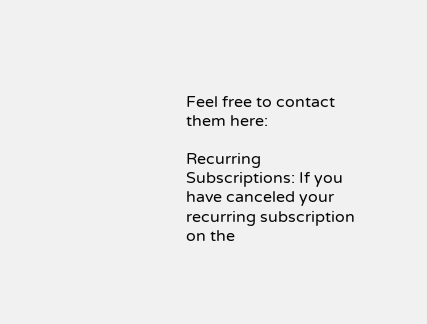Feel free to contact them here:

Recurring Subscriptions: If you have canceled your recurring subscription on the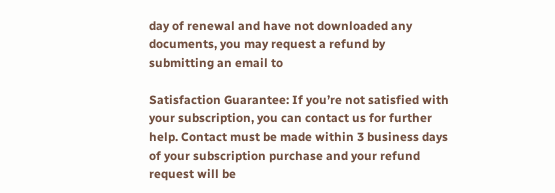day of renewal and have not downloaded any documents, you may request a refund by submitting an email to

Satisfaction Guarantee: If you’re not satisfied with your subscription, you can contact us for further help. Contact must be made within 3 business days of your subscription purchase and your refund request will be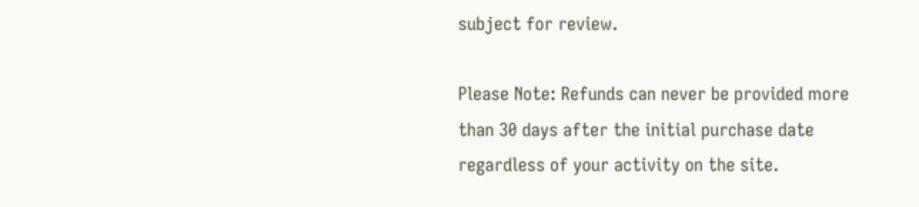subject for review.

Please Note: Refunds can never be provided more than 30 days after the initial purchase date regardless of your activity on the site.